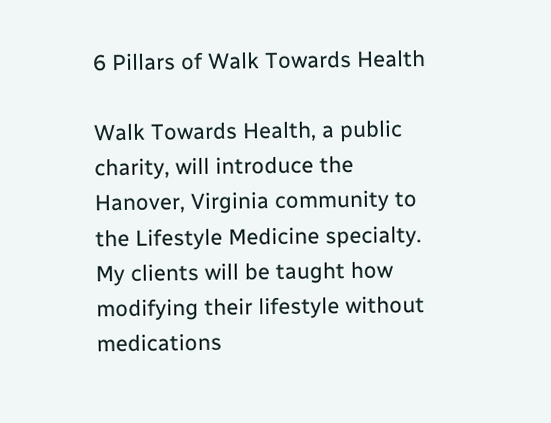6 Pillars of Walk Towards Health

Walk Towards Health, a public charity, will introduce the Hanover, Virginia community to the Lifestyle Medicine specialty. My clients will be taught how modifying their lifestyle without medications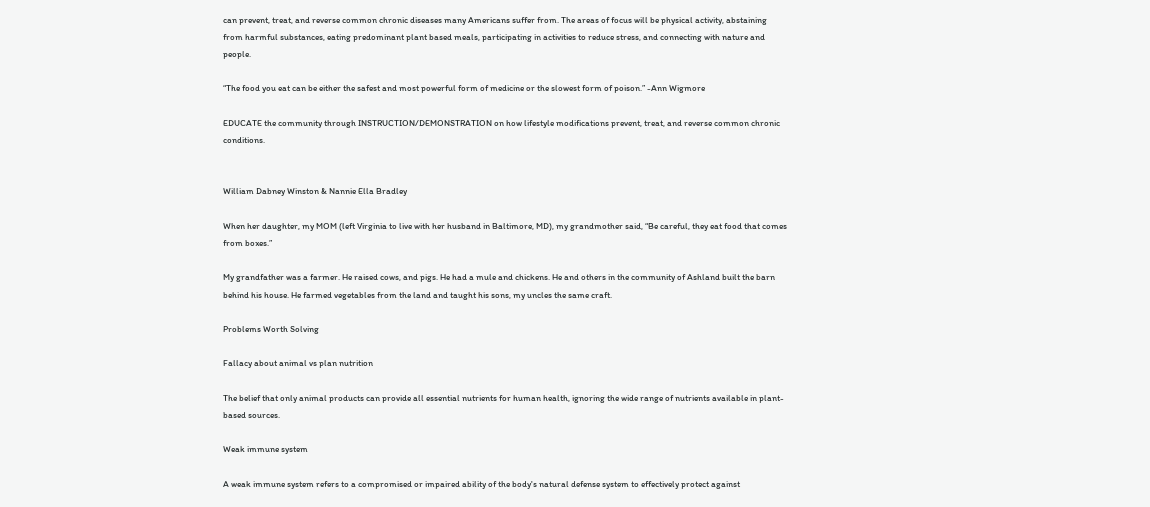can prevent, treat, and reverse common chronic diseases many Americans suffer from. The areas of focus will be physical activity, abstaining from harmful substances, eating predominant plant based meals, participating in activities to reduce stress, and connecting with nature and people.

“The food you eat can be either the safest and most powerful form of medicine or the slowest form of poison.” -Ann Wigmore

EDUCATE the community through INSTRUCTION/DEMONSTRATION on how lifestyle modifications prevent, treat, and reverse common chronic conditions.


William Dabney Winston & Nannie Ella Bradley

When her daughter, my MOM (left Virginia to live with her husband in Baltimore, MD), my grandmother said, “Be careful, they eat food that comes from boxes.”

My grandfather was a farmer. He raised cows, and pigs. He had a mule and chickens. He and others in the community of Ashland built the barn behind his house. He farmed vegetables from the land and taught his sons, my uncles the same craft.

Problems Worth Solving

Fallacy about animal vs plan nutrition

The belief that only animal products can provide all essential nutrients for human health, ignoring the wide range of nutrients available in plant-based sources.

Weak immune system

A weak immune system refers to a compromised or impaired ability of the body's natural defense system to effectively protect against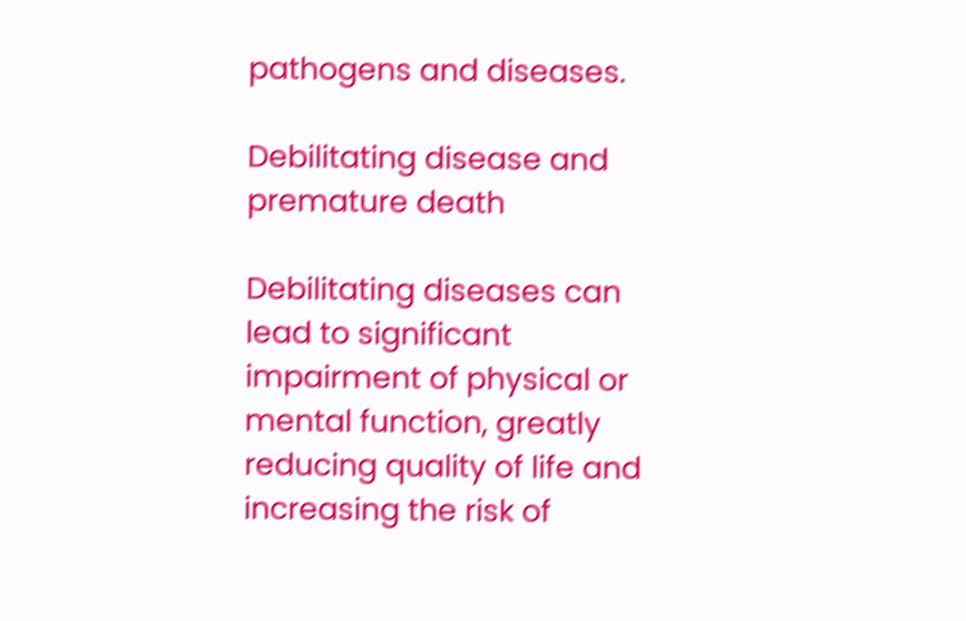pathogens and diseases.

Debilitating disease and premature death

Debilitating diseases can lead to significant impairment of physical or mental function, greatly reducing quality of life and increasing the risk of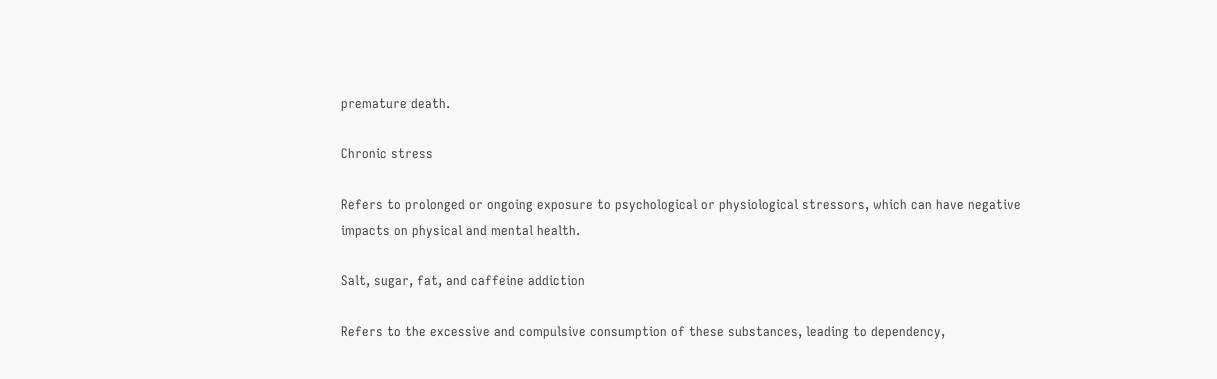premature death.

Chronic stress

Refers to prolonged or ongoing exposure to psychological or physiological stressors, which can have negative impacts on physical and mental health.

Salt, sugar, fat, and caffeine addiction

Refers to the excessive and compulsive consumption of these substances, leading to dependency,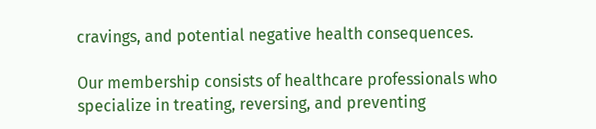cravings, and potential negative health consequences.

Our membership consists of healthcare professionals who specialize in treating, reversing, and preventing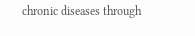chronic diseases through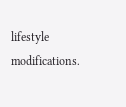lifestyle modifications.